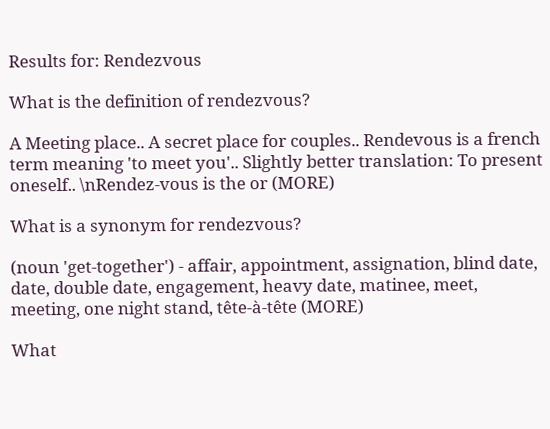Results for: Rendezvous

What is the definition of rendezvous?

A Meeting place.. A secret place for couples.. Rendevous is a french term meaning 'to meet you'.. Slightly better translation: To present oneself.. \nRendez-vous is the or (MORE)

What is a synonym for rendezvous?

(noun 'get-together') - affair, appointment, assignation, blind date, date, double date, engagement, heavy date, matinee, meet, meeting, one night stand, tête-à-tête (MORE)

What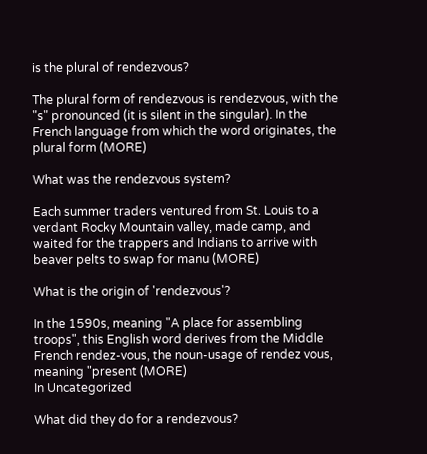is the plural of rendezvous?

The plural form of rendezvous is rendezvous, with the "s" pronounced (it is silent in the singular). In the French language from which the word originates, the plural form (MORE)

What was the rendezvous system?

Each summer traders ventured from St. Louis to a verdant Rocky Mountain valley, made camp, and waited for the trappers and Indians to arrive with beaver pelts to swap for manu (MORE)

What is the origin of 'rendezvous'?

In the 1590s, meaning "A place for assembling troops", this English word derives from the Middle French rendez-vous, the noun-usage of rendez vous, meaning "present (MORE)
In Uncategorized

What did they do for a rendezvous?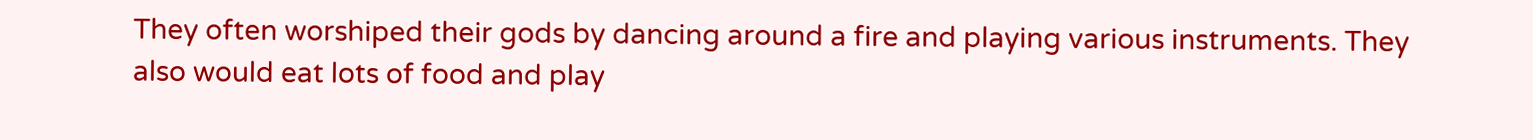They often worshiped their gods by dancing around a fire and playing various instruments. They also would eat lots of food and play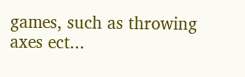games, such as throwing axes ect...